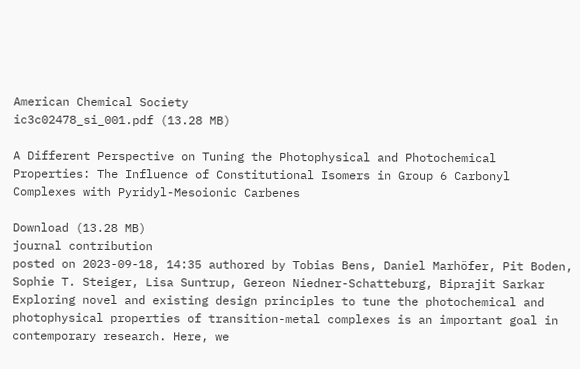American Chemical Society
ic3c02478_si_001.pdf (13.28 MB)

A Different Perspective on Tuning the Photophysical and Photochemical Properties: The Influence of Constitutional Isomers in Group 6 Carbonyl Complexes with Pyridyl-Mesoionic Carbenes

Download (13.28 MB)
journal contribution
posted on 2023-09-18, 14:35 authored by Tobias Bens, Daniel Marhöfer, Pit Boden, Sophie T. Steiger, Lisa Suntrup, Gereon Niedner-Schatteburg, Biprajit Sarkar
Exploring novel and existing design principles to tune the photochemical and photophysical properties of transition-metal complexes is an important goal in contemporary research. Here, we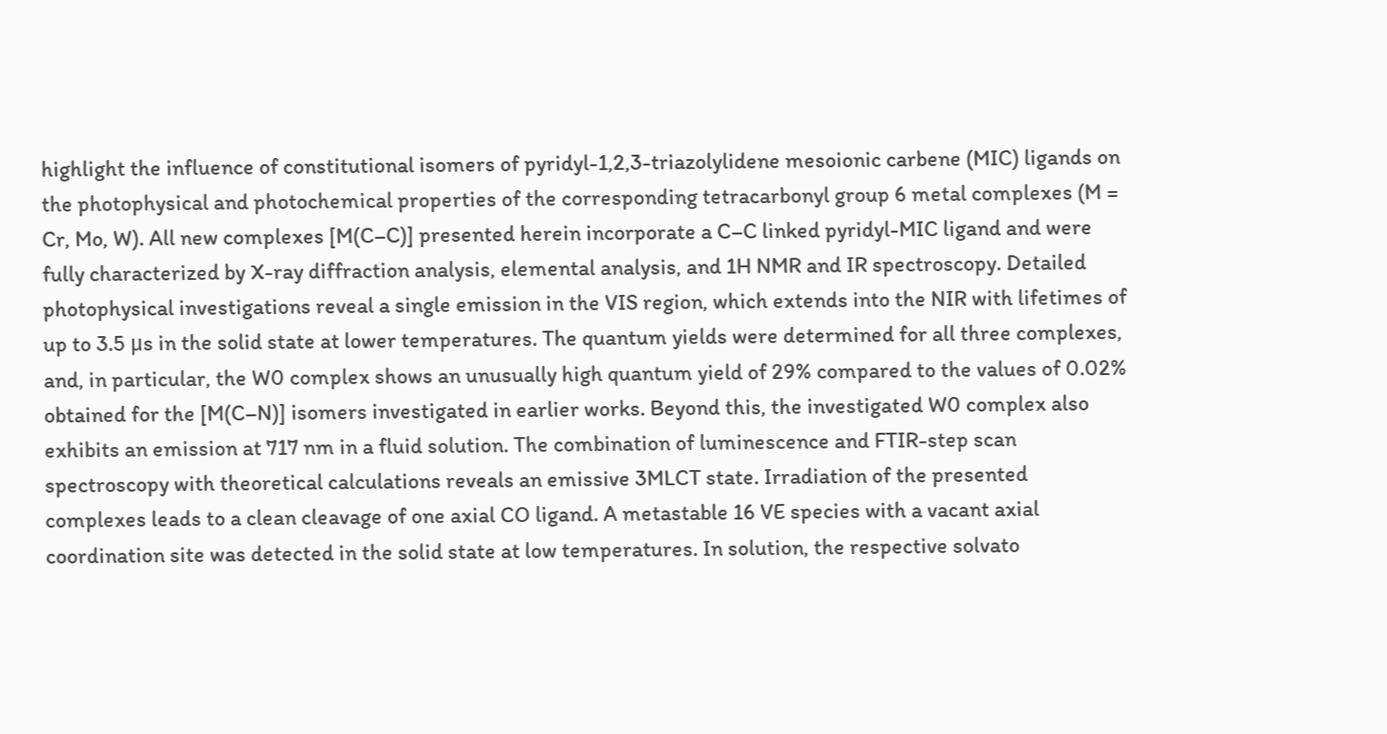highlight the influence of constitutional isomers of pyridyl-1,2,3-triazolylidene mesoionic carbene (MIC) ligands on the photophysical and photochemical properties of the corresponding tetracarbonyl group 6 metal complexes (M = Cr, Mo, W). All new complexes [M(C–C)] presented herein incorporate a C–C linked pyridyl-MIC ligand and were fully characterized by X-ray diffraction analysis, elemental analysis, and 1H NMR and IR spectroscopy. Detailed photophysical investigations reveal a single emission in the VIS region, which extends into the NIR with lifetimes of up to 3.5 μs in the solid state at lower temperatures. The quantum yields were determined for all three complexes, and, in particular, the W0 complex shows an unusually high quantum yield of 29% compared to the values of 0.02% obtained for the [M(C–N)] isomers investigated in earlier works. Beyond this, the investigated W0 complex also exhibits an emission at 717 nm in a fluid solution. The combination of luminescence and FTIR-step scan spectroscopy with theoretical calculations reveals an emissive 3MLCT state. Irradiation of the presented complexes leads to a clean cleavage of one axial CO ligand. A metastable 16 VE species with a vacant axial coordination site was detected in the solid state at low temperatures. In solution, the respective solvato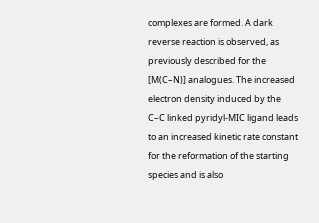complexes are formed. A dark reverse reaction is observed, as previously described for the [M(C–N)] analogues. The increased electron density induced by the C–C linked pyridyl-MIC ligand leads to an increased kinetic rate constant for the reformation of the starting species and is also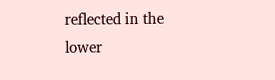reflected in the lower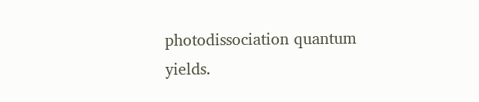photodissociation quantum yields.